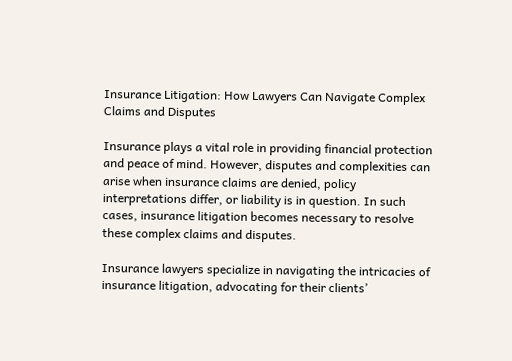Insurance Litigation: How Lawyers Can Navigate Complex Claims and Disputes

Insurance plays a vital role in providing financial protection and peace of mind. However, disputes and complexities can arise when insurance claims are denied, policy interpretations differ, or liability is in question. In such cases, insurance litigation becomes necessary to resolve these complex claims and disputes.

Insurance lawyers specialize in navigating the intricacies of insurance litigation, advocating for their clients’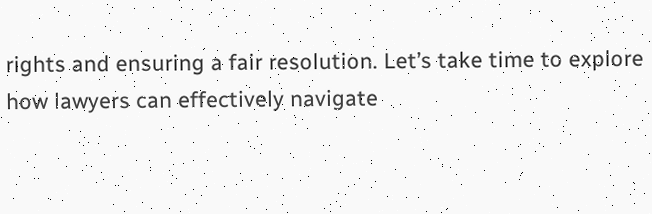rights and ensuring a fair resolution. Let’s take time to explore how lawyers can effectively navigate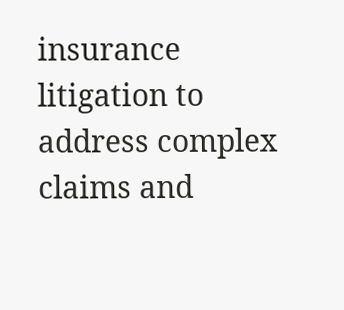insurance litigation to address complex claims and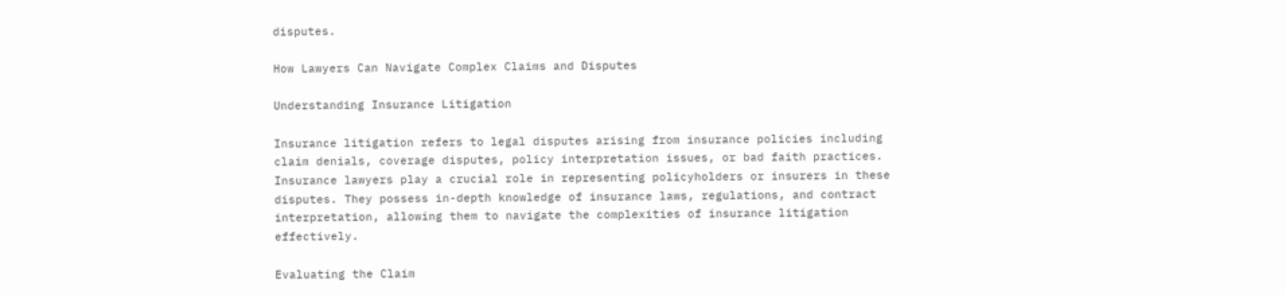disputes.

How Lawyers Can Navigate Complex Claims and Disputes

Understanding Insurance Litigation

Insurance litigation refers to legal disputes arising from insurance policies including claim denials, coverage disputes, policy interpretation issues, or bad faith practices. Insurance lawyers play a crucial role in representing policyholders or insurers in these disputes. They possess in-depth knowledge of insurance laws, regulations, and contract interpretation, allowing them to navigate the complexities of insurance litigation effectively.

Evaluating the Claim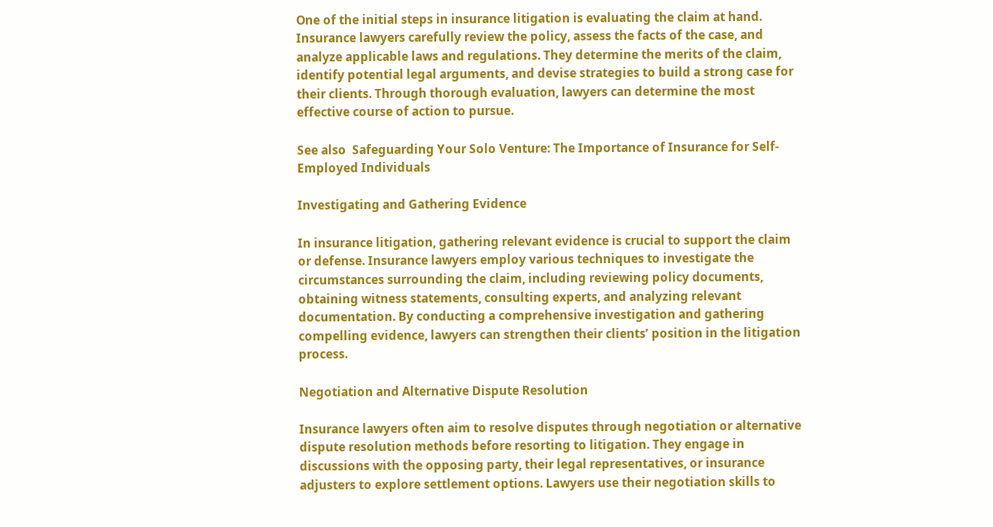One of the initial steps in insurance litigation is evaluating the claim at hand. Insurance lawyers carefully review the policy, assess the facts of the case, and analyze applicable laws and regulations. They determine the merits of the claim, identify potential legal arguments, and devise strategies to build a strong case for their clients. Through thorough evaluation, lawyers can determine the most effective course of action to pursue.

See also  Safeguarding Your Solo Venture: The Importance of Insurance for Self-Employed Individuals

Investigating and Gathering Evidence

In insurance litigation, gathering relevant evidence is crucial to support the claim or defense. Insurance lawyers employ various techniques to investigate the circumstances surrounding the claim, including reviewing policy documents, obtaining witness statements, consulting experts, and analyzing relevant documentation. By conducting a comprehensive investigation and gathering compelling evidence, lawyers can strengthen their clients’ position in the litigation process.

Negotiation and Alternative Dispute Resolution

Insurance lawyers often aim to resolve disputes through negotiation or alternative dispute resolution methods before resorting to litigation. They engage in discussions with the opposing party, their legal representatives, or insurance adjusters to explore settlement options. Lawyers use their negotiation skills to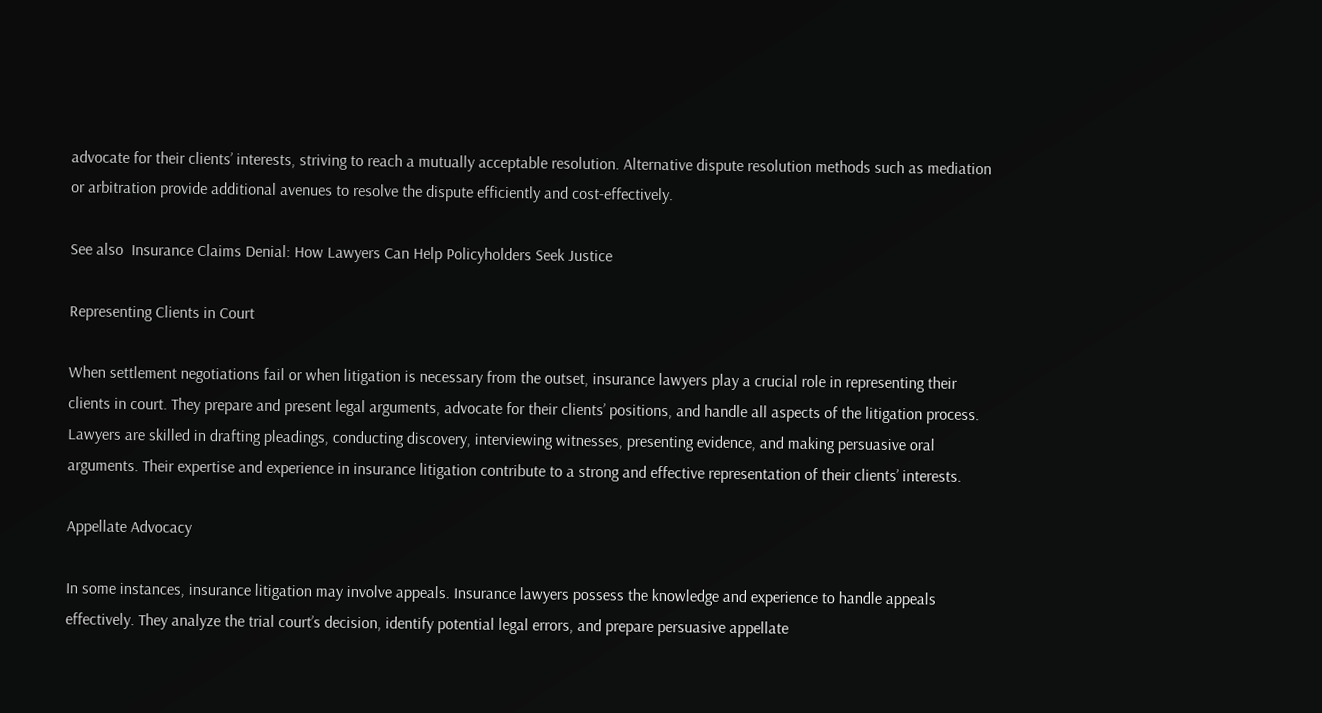advocate for their clients’ interests, striving to reach a mutually acceptable resolution. Alternative dispute resolution methods such as mediation or arbitration provide additional avenues to resolve the dispute efficiently and cost-effectively.

See also  Insurance Claims Denial: How Lawyers Can Help Policyholders Seek Justice

Representing Clients in Court

When settlement negotiations fail or when litigation is necessary from the outset, insurance lawyers play a crucial role in representing their clients in court. They prepare and present legal arguments, advocate for their clients’ positions, and handle all aspects of the litigation process. Lawyers are skilled in drafting pleadings, conducting discovery, interviewing witnesses, presenting evidence, and making persuasive oral arguments. Their expertise and experience in insurance litigation contribute to a strong and effective representation of their clients’ interests.

Appellate Advocacy

In some instances, insurance litigation may involve appeals. Insurance lawyers possess the knowledge and experience to handle appeals effectively. They analyze the trial court’s decision, identify potential legal errors, and prepare persuasive appellate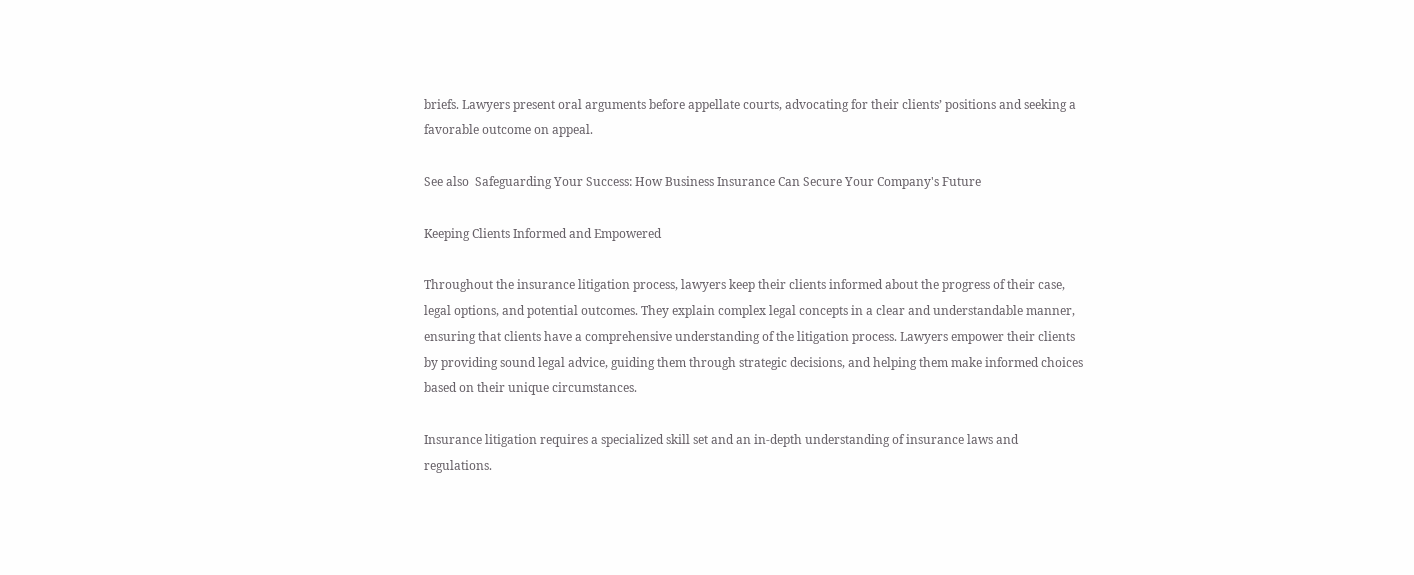briefs. Lawyers present oral arguments before appellate courts, advocating for their clients’ positions and seeking a favorable outcome on appeal.

See also  Safeguarding Your Success: How Business Insurance Can Secure Your Company's Future

Keeping Clients Informed and Empowered

Throughout the insurance litigation process, lawyers keep their clients informed about the progress of their case, legal options, and potential outcomes. They explain complex legal concepts in a clear and understandable manner, ensuring that clients have a comprehensive understanding of the litigation process. Lawyers empower their clients by providing sound legal advice, guiding them through strategic decisions, and helping them make informed choices based on their unique circumstances.

Insurance litigation requires a specialized skill set and an in-depth understanding of insurance laws and regulations.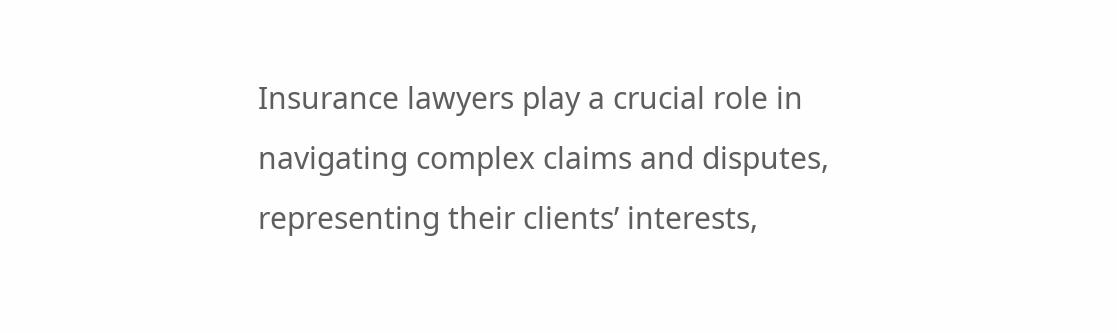Insurance lawyers play a crucial role in navigating complex claims and disputes, representing their clients’ interests,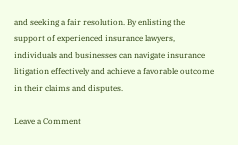and seeking a fair resolution. By enlisting the support of experienced insurance lawyers, individuals and businesses can navigate insurance litigation effectively and achieve a favorable outcome in their claims and disputes.

Leave a Comment